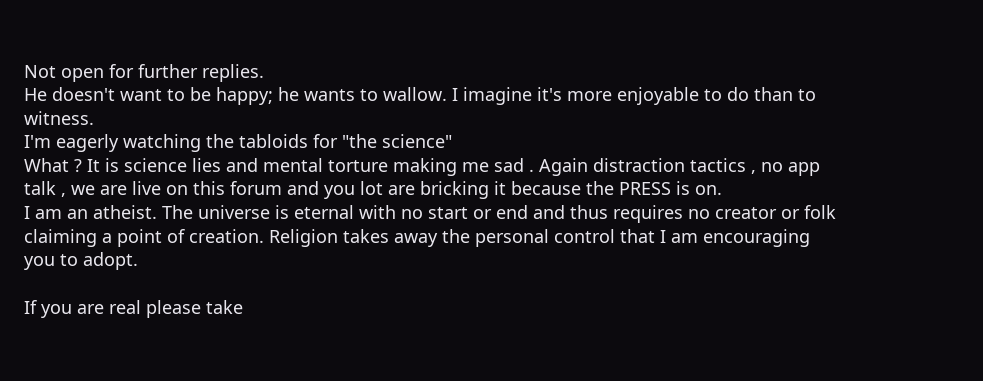Not open for further replies.
He doesn't want to be happy; he wants to wallow. I imagine it's more enjoyable to do than to witness.
I'm eagerly watching the tabloids for "the science"
What ? It is science lies and mental torture making me sad . Again distraction tactics , no app talk , we are live on this forum and you lot are bricking it because the PRESS is on.
I am an atheist. The universe is eternal with no start or end and thus requires no creator or folk claiming a point of creation. Religion takes away the personal control that I am encouraging you to adopt.

If you are real please take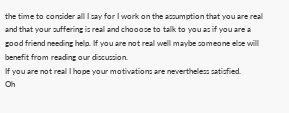the time to consider all I say for I work on the assumption that you are real and that your suffering is real and chooose to talk to you as if you are a good friend needing help. If you are not real well maybe someone else will benefit from reading our discussion.
If you are not real I hope your motivations are nevertheless satisfied.
Oh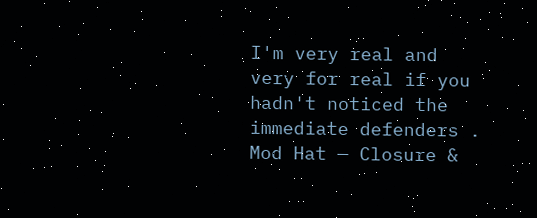I'm very real and very for real if you hadn't noticed the immediate defenders .
Mod Hat — Closure &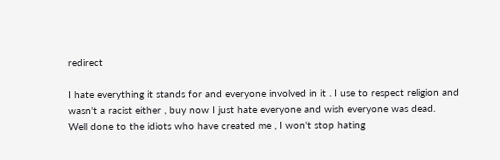redirect

I hate everything it stands for and everyone involved in it . I use to respect religion and wasn't a racist either , buy now I just hate everyone and wish everyone was dead.
Well done to the idiots who have created me , I won't stop hating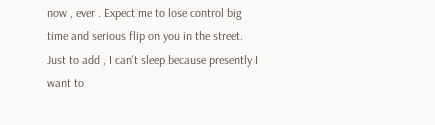now , ever . Expect me to lose control big time and serious flip on you in the street.
Just to add , I can't sleep because presently I want to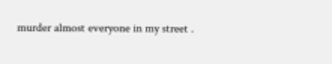murder almost everyone in my street .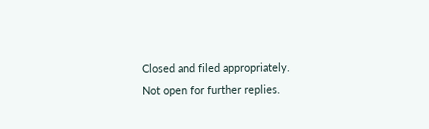Closed and filed appropriately.
Not open for further replies.